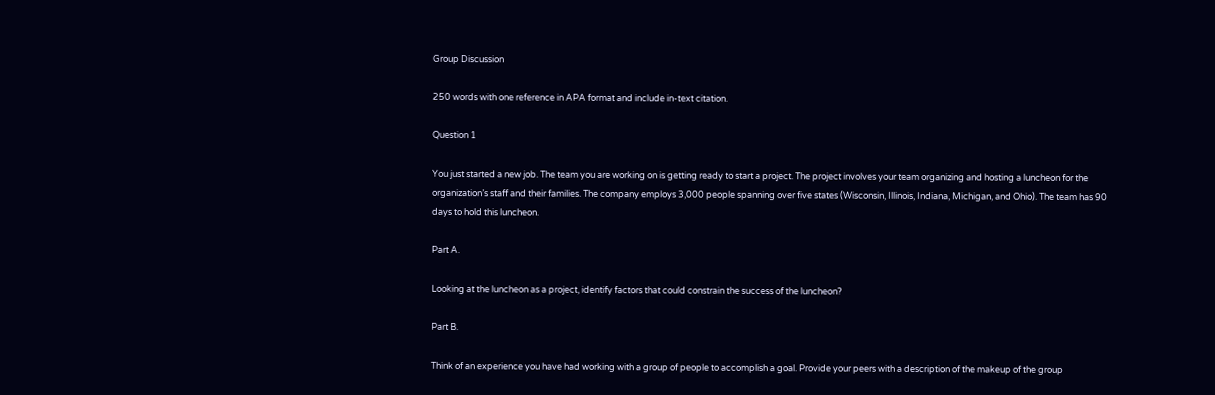Group Discussion

250 words with one reference in APA format and include in-text citation.

Question 1

You just started a new job. The team you are working on is getting ready to start a project. The project involves your team organizing and hosting a luncheon for the organization’s staff and their families. The company employs 3,000 people spanning over five states (Wisconsin, Illinois, Indiana, Michigan, and Ohio). The team has 90 days to hold this luncheon.

Part A.

Looking at the luncheon as a project, identify factors that could constrain the success of the luncheon?

Part B.

Think of an experience you have had working with a group of people to accomplish a goal. Provide your peers with a description of the makeup of the group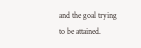and the goal trying to be attained.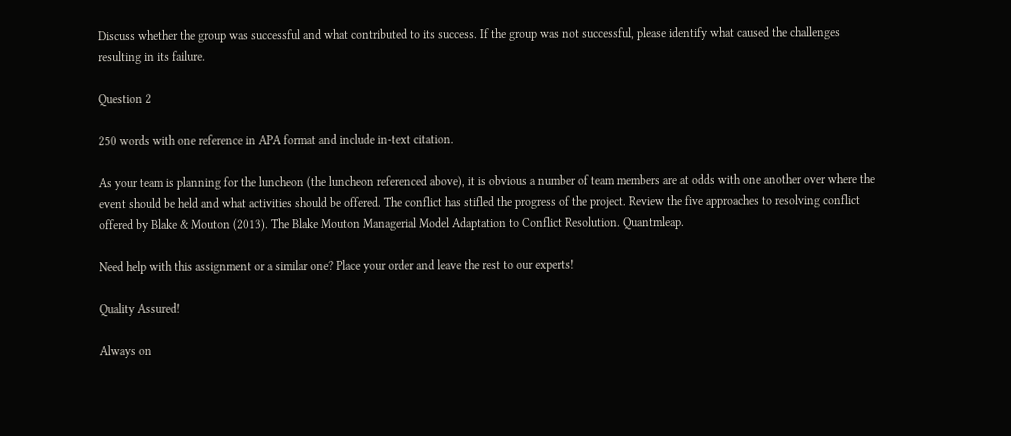Discuss whether the group was successful and what contributed to its success. If the group was not successful, please identify what caused the challenges resulting in its failure.

Question 2

250 words with one reference in APA format and include in-text citation.

As your team is planning for the luncheon (the luncheon referenced above), it is obvious a number of team members are at odds with one another over where the event should be held and what activities should be offered. The conflict has stifled the progress of the project. Review the five approaches to resolving conflict offered by Blake & Mouton (2013). The Blake Mouton Managerial Model Adaptation to Conflict Resolution. Quantmleap.

Need help with this assignment or a similar one? Place your order and leave the rest to our experts!

Quality Assured!

Always on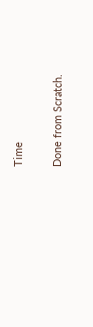Time

Done from Scratch.